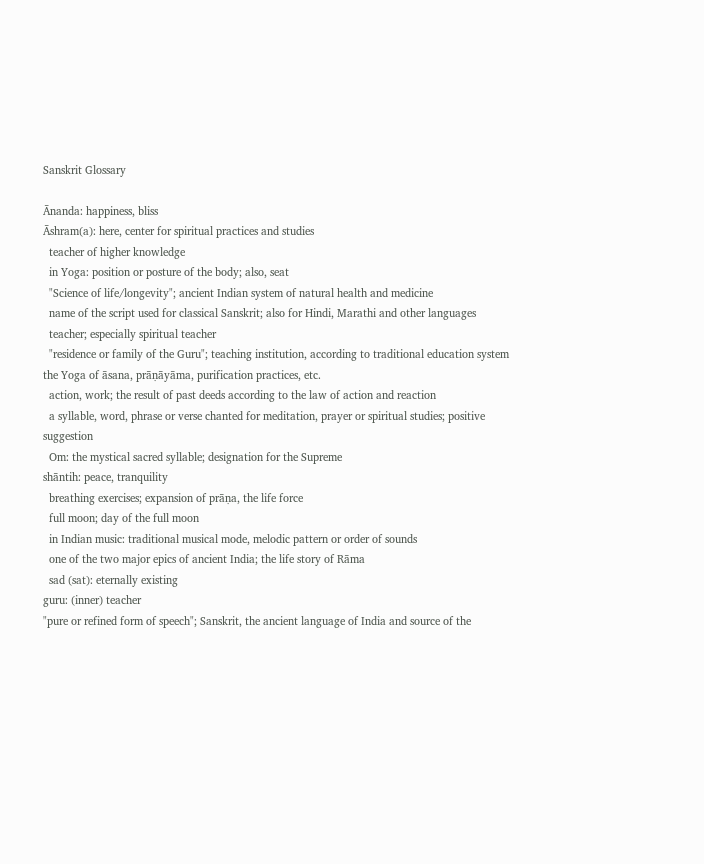Sanskrit Glossary

Ānanda: happiness, bliss
Āshram(a): here, center for spiritual practices and studies
  teacher of higher knowledge
  in Yoga: position or posture of the body; also, seat
  "Science of life/longevity"; ancient Indian system of natural health and medicine
  name of the script used for classical Sanskrit; also for Hindi, Marathi and other languages
  teacher; especially spiritual teacher
  "residence or family of the Guru"; teaching institution, according to traditional education system
the Yoga of āsana, prāṇāyāma, purification practices, etc.
  action, work; the result of past deeds according to the law of action and reaction
  a syllable, word, phrase or verse chanted for meditation, prayer or spiritual studies; positive suggestion
  Om: the mystical sacred syllable; designation for the Supreme
shāntih: peace, tranquility
  breathing exercises; expansion of prāṇa, the life force
  full moon; day of the full moon
  in Indian music: traditional musical mode, melodic pattern or order of sounds
  one of the two major epics of ancient India; the life story of Rāma
  sad (sat): eternally existing
guru: (inner) teacher
"pure or refined form of speech"; Sanskrit, the ancient language of India and source of the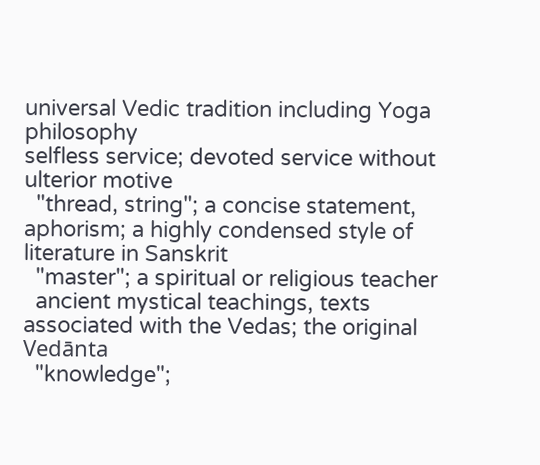universal Vedic tradition including Yoga philosophy
selfless service; devoted service without ulterior motive
  "thread, string"; a concise statement, aphorism; a highly condensed style of literature in Sanskrit
  "master"; a spiritual or religious teacher
  ancient mystical teachings, texts associated with the Vedas; the original Vedānta
  "knowledge";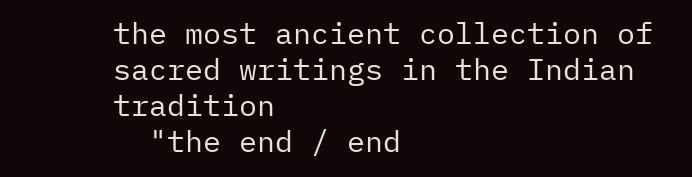the most ancient collection of sacred writings in the Indian tradition
  "the end / end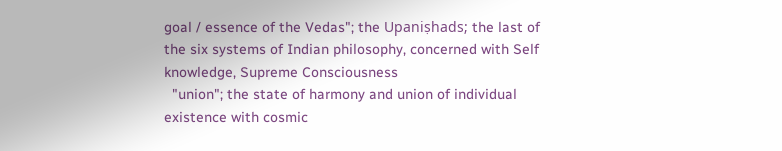goal / essence of the Vedas"; the Upaniṣhads; the last of the six systems of Indian philosophy, concerned with Self knowledge, Supreme Consciousness
  "union"; the state of harmony and union of individual existence with cosmic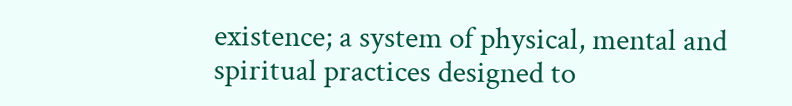existence; a system of physical, mental and spiritual practices designed to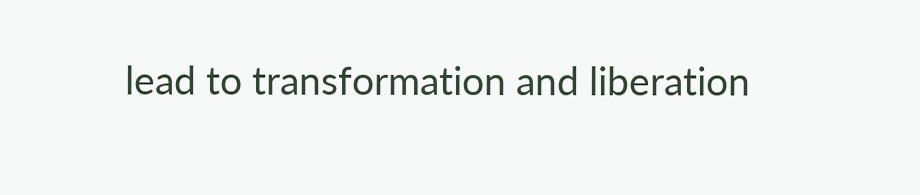lead to transformation and liberation